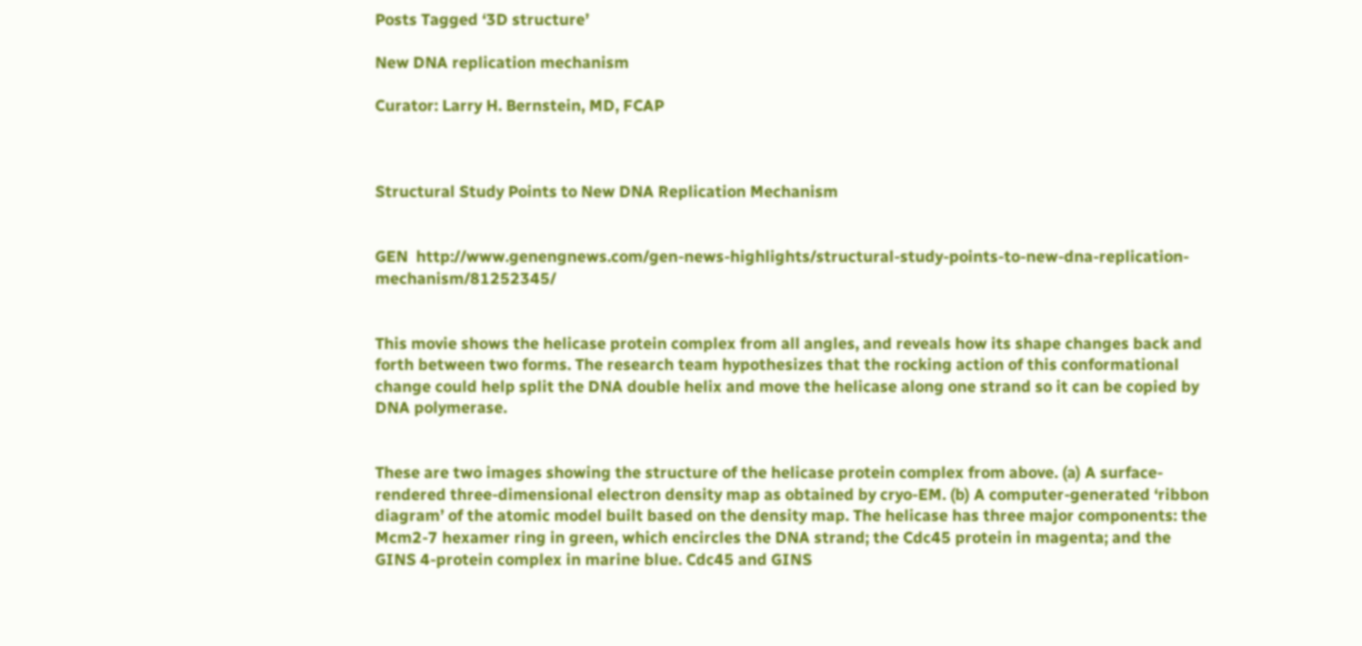Posts Tagged ‘3D structure’

New DNA replication mechanism

Curator: Larry H. Bernstein, MD, FCAP



Structural Study Points to New DNA Replication Mechanism


GEN  http://www.genengnews.com/gen-news-highlights/structural-study-points-to-new-dna-replication-mechanism/81252345/


This movie shows the helicase protein complex from all angles, and reveals how its shape changes back and forth between two forms. The research team hypothesizes that the rocking action of this conformational change could help split the DNA double helix and move the helicase along one strand so it can be copied by DNA polymerase.


These are two images showing the structure of the helicase protein complex from above. (a) A surface-rendered three-dimensional electron density map as obtained by cryo-EM. (b) A computer-generated ‘ribbon diagram’ of the atomic model built based on the density map. The helicase has three major components: the Mcm2-7 hexamer ring in green, which encircles the DNA strand; the Cdc45 protein in magenta; and the GINS 4-protein complex in marine blue. Cdc45 and GINS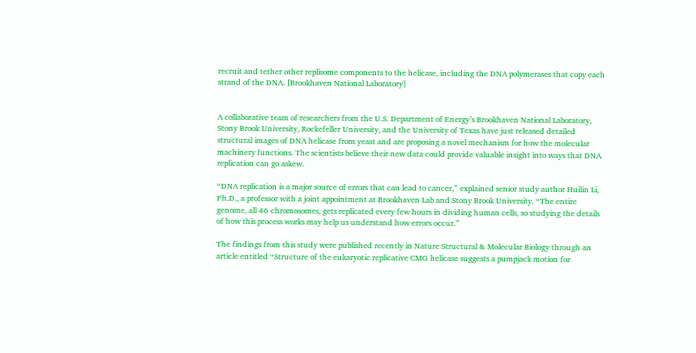recruit and tether other replisome components to the helicase, including the DNA polymerases that copy each strand of the DNA. [Brookhaven National Laboratory]


A collaborative team of researchers from the U.S. Department of Energy’s Brookhaven National Laboratory, Stony Brook University, Rockefeller University, and the University of Texas have just released detailed structural images of DNA helicase from yeast and are proposing a novel mechanism for how the molecular machinery functions. The scientists believe their new data could provide valuable insight into ways that DNA replication can go askew.

“DNA replication is a major source of errors that can lead to cancer,” explained senior study author Huilin Li, Ph.D., a professor with a joint appointment at Brookhaven Lab and Stony Brook University. “The entire genome, all 46 chromosomes, gets replicated every few hours in dividing human cells, so studying the details of how this process works may help us understand how errors occur.”

The findings from this study were published recently in Nature Structural & Molecular Biology through an article entitled “Structure of the eukaryotic replicative CMG helicase suggests a pumpjack motion for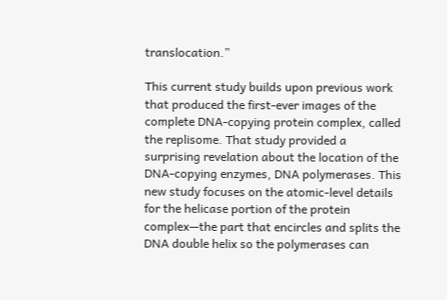translocation.”

This current study builds upon previous work that produced the first-ever images of the complete DNA-copying protein complex, called the replisome. That study provided a surprising revelation about the location of the DNA-copying enzymes, DNA polymerases. This new study focuses on the atomic-level details for the helicase portion of the protein complex—the part that encircles and splits the DNA double helix so the polymerases can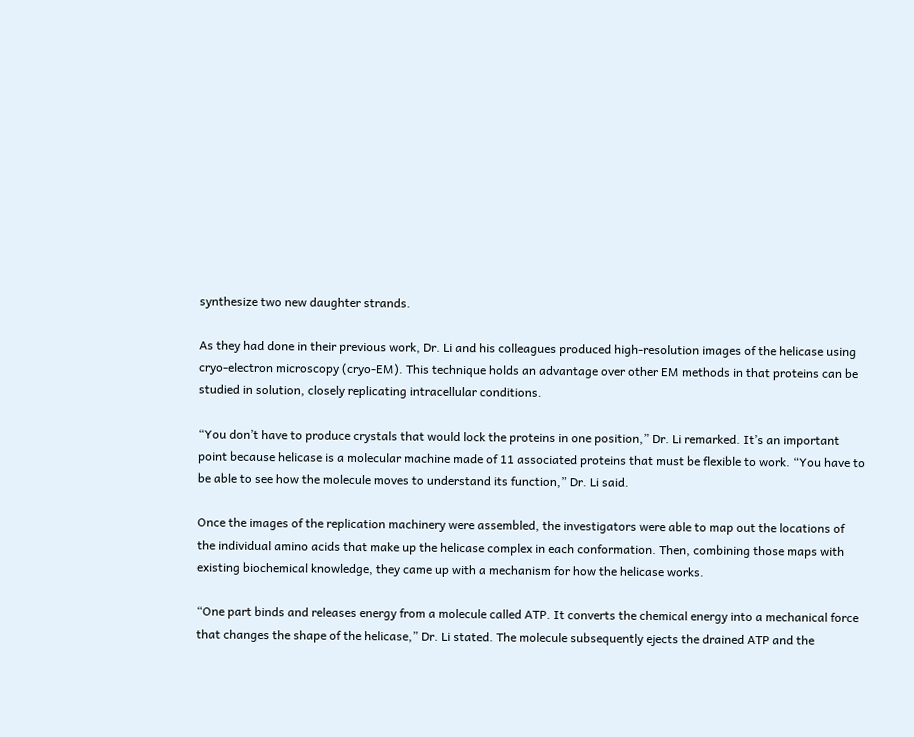synthesize two new daughter strands.

As they had done in their previous work, Dr. Li and his colleagues produced high-resolution images of the helicase using cryo-electron microscopy (cryo-EM). This technique holds an advantage over other EM methods in that proteins can be studied in solution, closely replicating intracellular conditions.

“You don’t have to produce crystals that would lock the proteins in one position,” Dr. Li remarked. It’s an important point because helicase is a molecular machine made of 11 associated proteins that must be flexible to work. “You have to be able to see how the molecule moves to understand its function,” Dr. Li said.

Once the images of the replication machinery were assembled, the investigators were able to map out the locations of the individual amino acids that make up the helicase complex in each conformation. Then, combining those maps with existing biochemical knowledge, they came up with a mechanism for how the helicase works.

“One part binds and releases energy from a molecule called ATP. It converts the chemical energy into a mechanical force that changes the shape of the helicase,” Dr. Li stated. The molecule subsequently ejects the drained ATP and the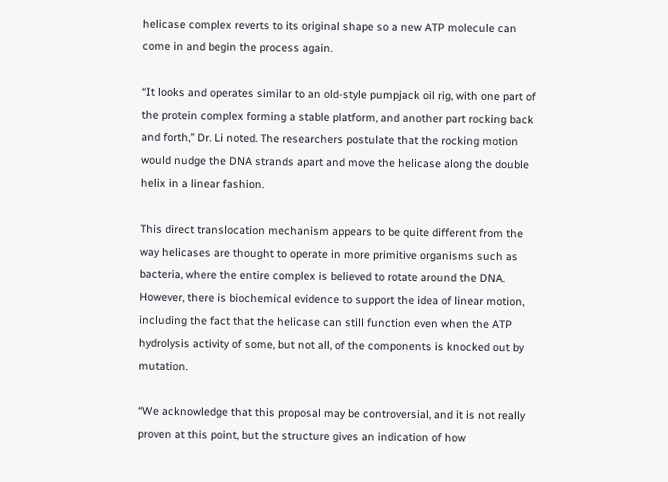helicase complex reverts to its original shape so a new ATP molecule can come in and begin the process again.

“It looks and operates similar to an old-style pumpjack oil rig, with one part of the protein complex forming a stable platform, and another part rocking back and forth,” Dr. Li noted. The researchers postulate that the rocking motion would nudge the DNA strands apart and move the helicase along the double helix in a linear fashion.

This direct translocation mechanism appears to be quite different from the way helicases are thought to operate in more primitive organisms such as bacteria, where the entire complex is believed to rotate around the DNA. However, there is biochemical evidence to support the idea of linear motion, including the fact that the helicase can still function even when the ATP hydrolysis activity of some, but not all, of the components is knocked out by mutation.

“We acknowledge that this proposal may be controversial, and it is not really proven at this point, but the structure gives an indication of how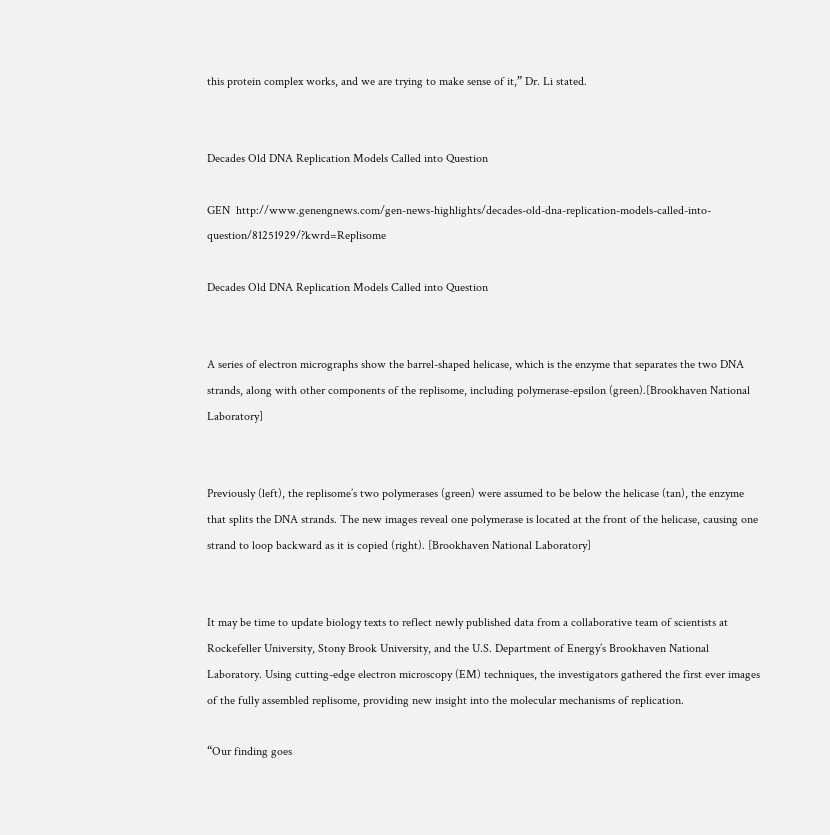this protein complex works, and we are trying to make sense of it,” Dr. Li stated.


Decades Old DNA Replication Models Called into Question

GEN  http://www.genengnews.com/gen-news-highlights/decades-old-dna-replication-models-called-into-question/81251929/?kwrd=Replisome

Decades Old DNA Replication Models Called into Question


A series of electron micrographs show the barrel-shaped helicase, which is the enzyme that separates the two DNA strands, along with other components of the replisome, including polymerase-epsilon (green).[Brookhaven National Laboratory]


Previously (left), the replisome’s two polymerases (green) were assumed to be below the helicase (tan), the enzyme that splits the DNA strands. The new images reveal one polymerase is located at the front of the helicase, causing one strand to loop backward as it is copied (right). [Brookhaven National Laboratory]


It may be time to update biology texts to reflect newly published data from a collaborative team of scientists at Rockefeller University, Stony Brook University, and the U.S. Department of Energy’s Brookhaven National Laboratory. Using cutting-edge electron microscopy (EM) techniques, the investigators gathered the first ever images of the fully assembled replisome, providing new insight into the molecular mechanisms of replication.

“Our finding goes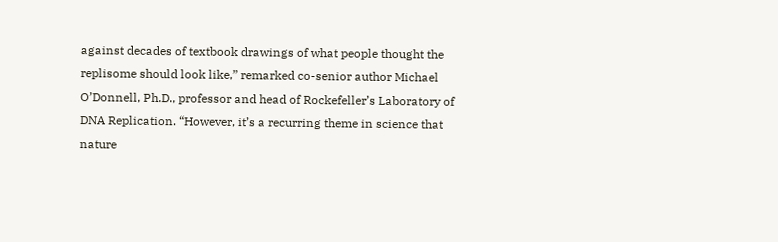against decades of textbook drawings of what people thought the replisome should look like,” remarked co-senior author Michael O’Donnell, Ph.D., professor and head of Rockefeller’s Laboratory of DNA Replication. “However, it’s a recurring theme in science that nature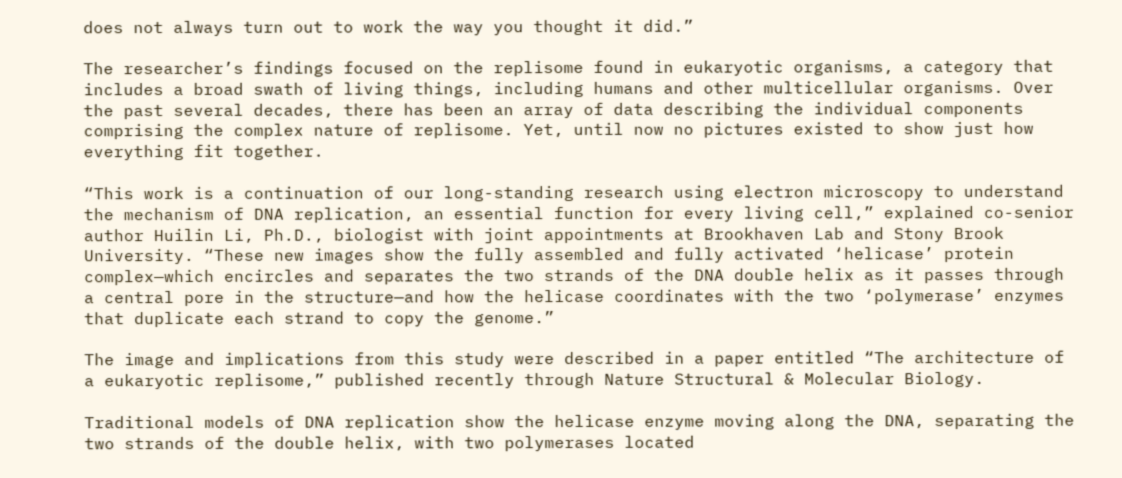does not always turn out to work the way you thought it did.”

The researcher’s findings focused on the replisome found in eukaryotic organisms, a category that includes a broad swath of living things, including humans and other multicellular organisms. Over the past several decades, there has been an array of data describing the individual components comprising the complex nature of replisome. Yet, until now no pictures existed to show just how everything fit together.

“This work is a continuation of our long-standing research using electron microscopy to understand the mechanism of DNA replication, an essential function for every living cell,” explained co-senior author Huilin Li, Ph.D., biologist with joint appointments at Brookhaven Lab and Stony Brook University. “These new images show the fully assembled and fully activated ‘helicase’ protein complex—which encircles and separates the two strands of the DNA double helix as it passes through a central pore in the structure—and how the helicase coordinates with the two ‘polymerase’ enzymes that duplicate each strand to copy the genome.”

The image and implications from this study were described in a paper entitled “The architecture of a eukaryotic replisome,” published recently through Nature Structural & Molecular Biology.

Traditional models of DNA replication show the helicase enzyme moving along the DNA, separating the two strands of the double helix, with two polymerases located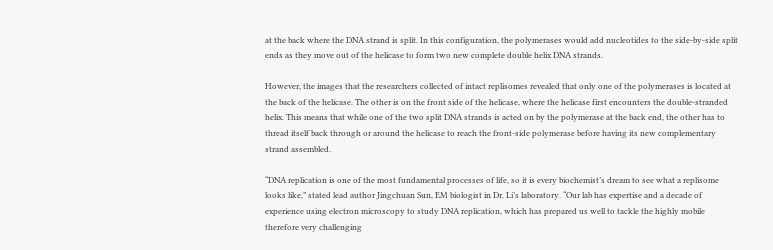at the back where the DNA strand is split. In this configuration, the polymerases would add nucleotides to the side-by-side split ends as they move out of the helicase to form two new complete double helix DNA strands.

However, the images that the researchers collected of intact replisomes revealed that only one of the polymerases is located at the back of the helicase. The other is on the front side of the helicase, where the helicase first encounters the double-stranded helix. This means that while one of the two split DNA strands is acted on by the polymerase at the back end, the other has to thread itself back through or around the helicase to reach the front-side polymerase before having its new complementary strand assembled.

“DNA replication is one of the most fundamental processes of life, so it is every biochemist’s dream to see what a replisome looks like,” stated lead author Jingchuan Sun, EM biologist in Dr. Li’s laboratory. “Our lab has expertise and a decade of experience using electron microscopy to study DNA replication, which has prepared us well to tackle the highly mobile therefore very challenging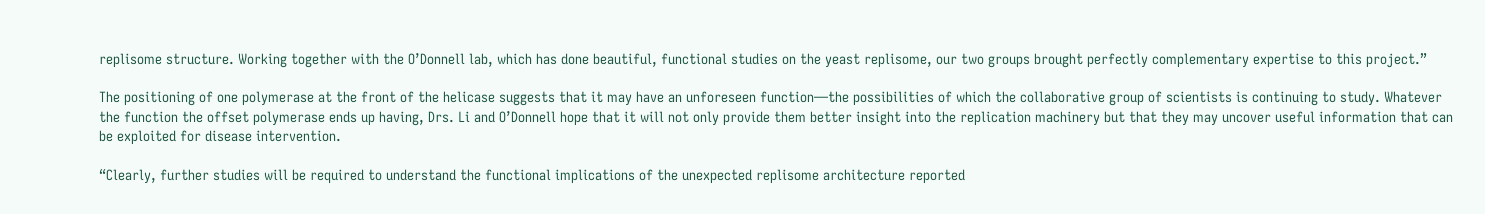replisome structure. Working together with the O’Donnell lab, which has done beautiful, functional studies on the yeast replisome, our two groups brought perfectly complementary expertise to this project.”

The positioning of one polymerase at the front of the helicase suggests that it may have an unforeseen function—the possibilities of which the collaborative group of scientists is continuing to study. Whatever the function the offset polymerase ends up having, Drs. Li and O’Donnell hope that it will not only provide them better insight into the replication machinery but that they may uncover useful information that can be exploited for disease intervention.

“Clearly, further studies will be required to understand the functional implications of the unexpected replisome architecture reported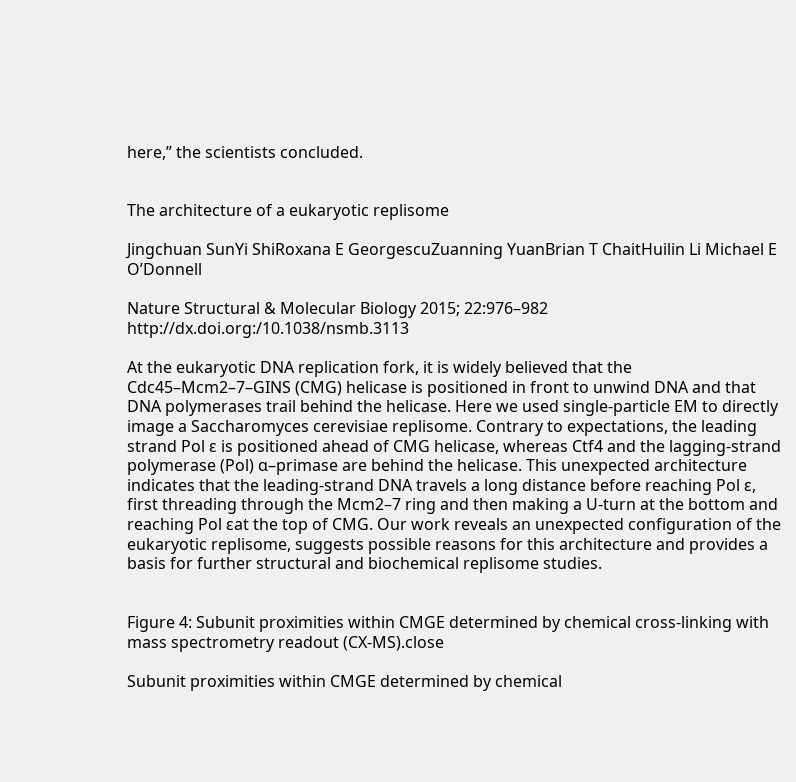here,” the scientists concluded.


The architecture of a eukaryotic replisome

Jingchuan SunYi ShiRoxana E GeorgescuZuanning YuanBrian T ChaitHuilin Li Michael E O’Donnell

Nature Structural & Molecular Biology 2015; 22:976–982     http://dx.doi.org:/10.1038/nsmb.3113

At the eukaryotic DNA replication fork, it is widely believed that the Cdc45–Mcm2–7–GINS (CMG) helicase is positioned in front to unwind DNA and that DNA polymerases trail behind the helicase. Here we used single-particle EM to directly image a Saccharomyces cerevisiae replisome. Contrary to expectations, the leading strand Pol ε is positioned ahead of CMG helicase, whereas Ctf4 and the lagging-strand polymerase (Pol) α–primase are behind the helicase. This unexpected architecture indicates that the leading-strand DNA travels a long distance before reaching Pol ε, first threading through the Mcm2–7 ring and then making a U-turn at the bottom and reaching Pol εat the top of CMG. Our work reveals an unexpected configuration of the eukaryotic replisome, suggests possible reasons for this architecture and provides a basis for further structural and biochemical replisome studies.


Figure 4: Subunit proximities within CMGE determined by chemical cross-linking with mass spectrometry readout (CX-MS).close

Subunit proximities within CMGE determined by chemical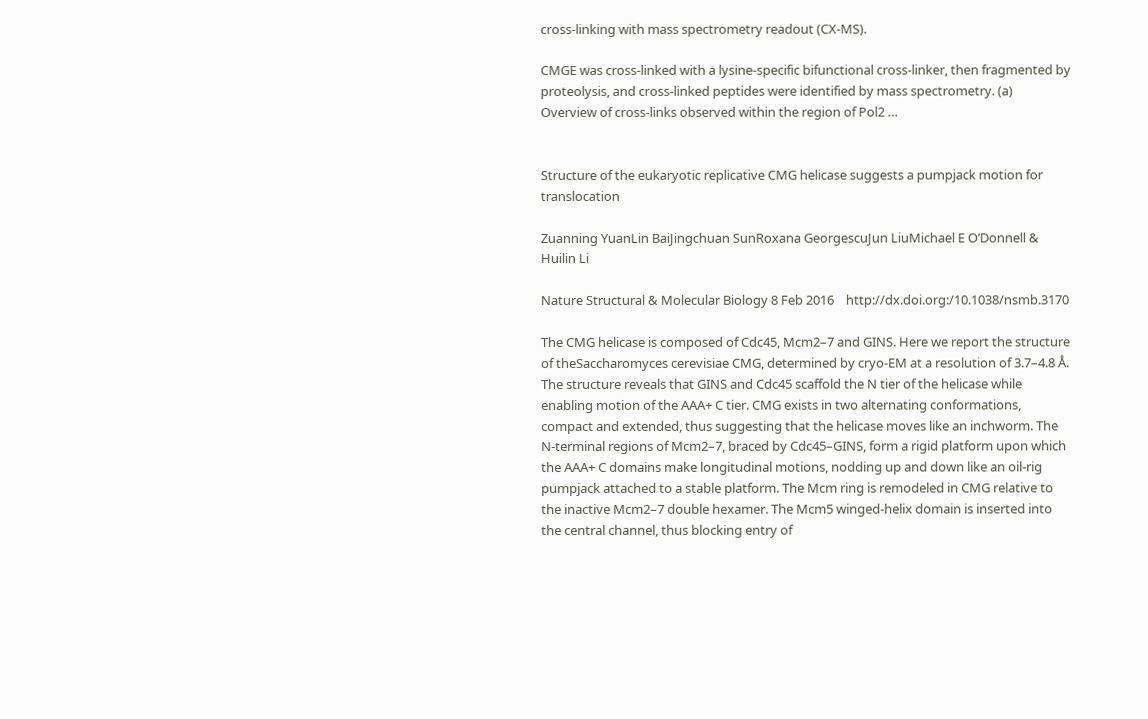cross-linking with mass spectrometry readout (CX-MS).

CMGE was cross-linked with a lysine-specific bifunctional cross-linker, then fragmented by proteolysis, and cross-linked peptides were identified by mass spectrometry. (a) Overview of cross-links observed within the region of Pol2 …


Structure of the eukaryotic replicative CMG helicase suggests a pumpjack motion for translocation

Zuanning YuanLin BaiJingchuan SunRoxana GeorgescuJun LiuMichael E O’Donnell & Huilin Li

Nature Structural & Molecular Biology 8 Feb 2016    http://dx.doi.org:/10.1038/nsmb.3170

The CMG helicase is composed of Cdc45, Mcm2–7 and GINS. Here we report the structure of theSaccharomyces cerevisiae CMG, determined by cryo-EM at a resolution of 3.7–4.8 Å. The structure reveals that GINS and Cdc45 scaffold the N tier of the helicase while enabling motion of the AAA+ C tier. CMG exists in two alternating conformations, compact and extended, thus suggesting that the helicase moves like an inchworm. The N-terminal regions of Mcm2–7, braced by Cdc45–GINS, form a rigid platform upon which the AAA+ C domains make longitudinal motions, nodding up and down like an oil-rig pumpjack attached to a stable platform. The Mcm ring is remodeled in CMG relative to the inactive Mcm2–7 double hexamer. The Mcm5 winged-helix domain is inserted into the central channel, thus blocking entry of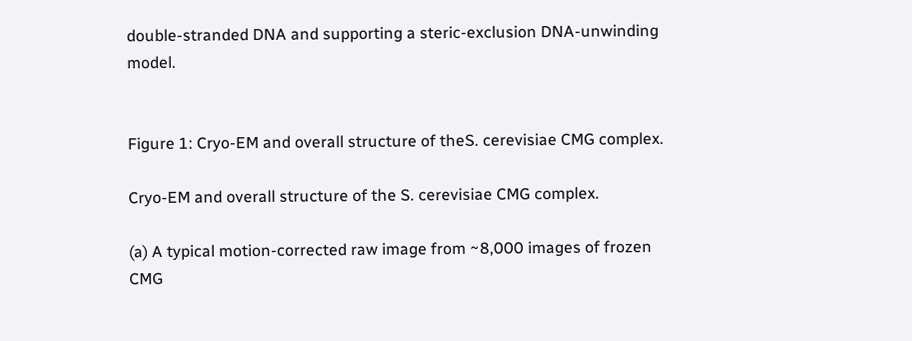double-stranded DNA and supporting a steric-exclusion DNA-unwinding model.


Figure 1: Cryo-EM and overall structure of theS. cerevisiae CMG complex.

Cryo-EM and overall structure of the S. cerevisiae CMG complex.

(a) A typical motion-corrected raw image from ~8,000 images of frozen CMG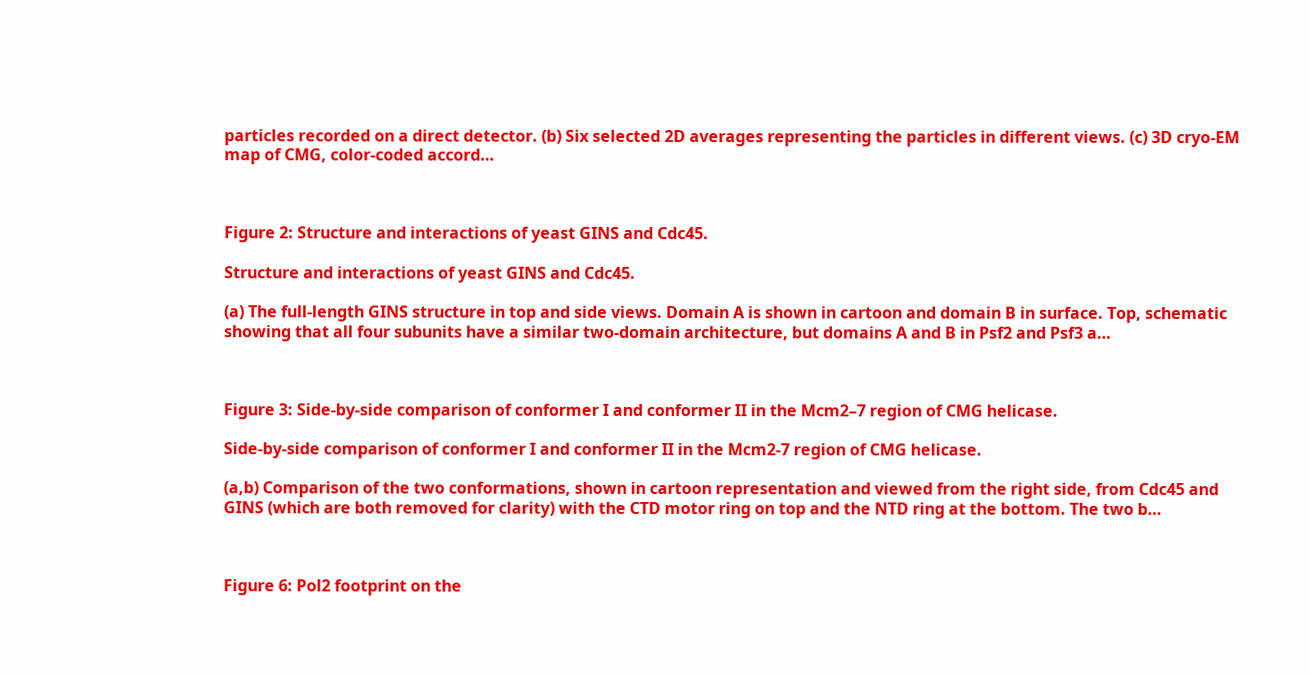particles recorded on a direct detector. (b) Six selected 2D averages representing the particles in different views. (c) 3D cryo-EM map of CMG, color-coded accord…



Figure 2: Structure and interactions of yeast GINS and Cdc45.

Structure and interactions of yeast GINS and Cdc45.

(a) The full-length GINS structure in top and side views. Domain A is shown in cartoon and domain B in surface. Top, schematic showing that all four subunits have a similar two-domain architecture, but domains A and B in Psf2 and Psf3 a…



Figure 3: Side-by-side comparison of conformer I and conformer II in the Mcm2–7 region of CMG helicase.

Side-by-side comparison of conformer I and conformer II in the Mcm2-7 region of CMG helicase.

(a,b) Comparison of the two conformations, shown in cartoon representation and viewed from the right side, from Cdc45 and GINS (which are both removed for clarity) with the CTD motor ring on top and the NTD ring at the bottom. The two b…



Figure 6: Pol2 footprint on the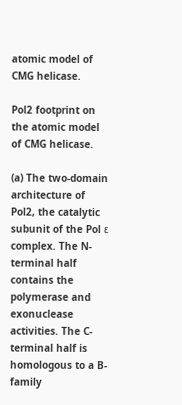atomic model of CMG helicase.

Pol2 footprint on the atomic model of CMG helicase.

(a) The two-domain architecture of Pol2, the catalytic subunit of the Pol ε complex. The N-terminal half contains the polymerase and exonuclease activities. The C-terminal half is homologous to a B-family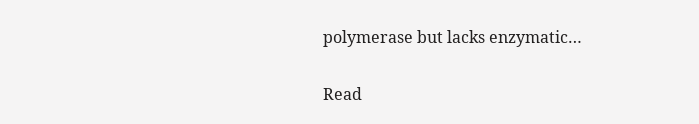polymerase but lacks enzymatic…

Read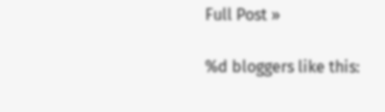Full Post »

%d bloggers like this: